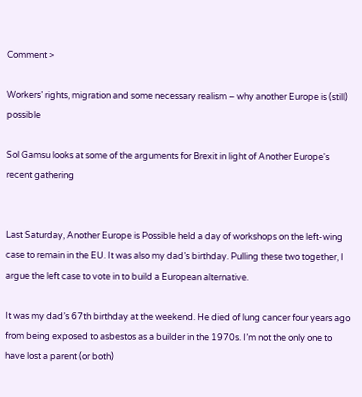Comment >

Workers’ rights, migration and some necessary realism – why another Europe is (still) possible

Sol Gamsu looks at some of the arguments for Brexit in light of Another Europe's recent gathering


Last Saturday, Another Europe is Possible held a day of workshops on the left-wing case to remain in the EU. It was also my dad’s birthday. Pulling these two together, I argue the left case to vote in to build a European alternative.

It was my dad’s 67th birthday at the weekend. He died of lung cancer four years ago from being exposed to asbestos as a builder in the 1970s. I’m not the only one to have lost a parent (or both)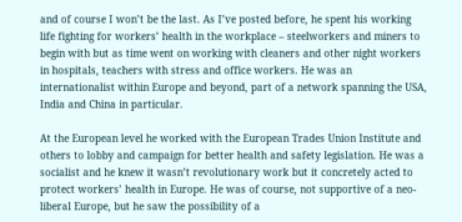and of course I won’t be the last. As I’ve posted before, he spent his working life fighting for workers’ health in the workplace – steelworkers and miners to begin with but as time went on working with cleaners and other night workers in hospitals, teachers with stress and office workers. He was an internationalist within Europe and beyond, part of a network spanning the USA, India and China in particular.

At the European level he worked with the European Trades Union Institute and others to lobby and campaign for better health and safety legislation. He was a socialist and he knew it wasn’t revolutionary work but it concretely acted to protect workers’ health in Europe. He was of course, not supportive of a neo-liberal Europe, but he saw the possibility of a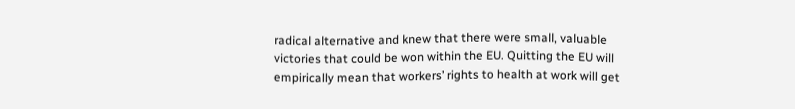radical alternative and knew that there were small, valuable victories that could be won within the EU. Quitting the EU will empirically mean that workers’ rights to health at work will get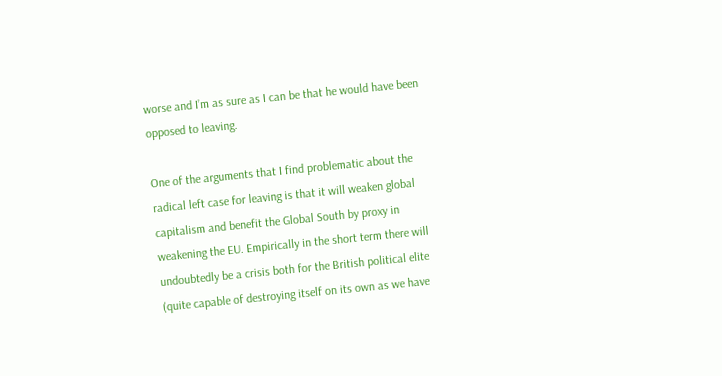worse and I’m as sure as I can be that he would have been opposed to leaving.

One of the arguments that I find problematic about the radical left case for leaving is that it will weaken global capitalism and benefit the Global South by proxy in weakening the EU. Empirically in the short term there will undoubtedly be a crisis both for the British political elite (quite capable of destroying itself on its own as we have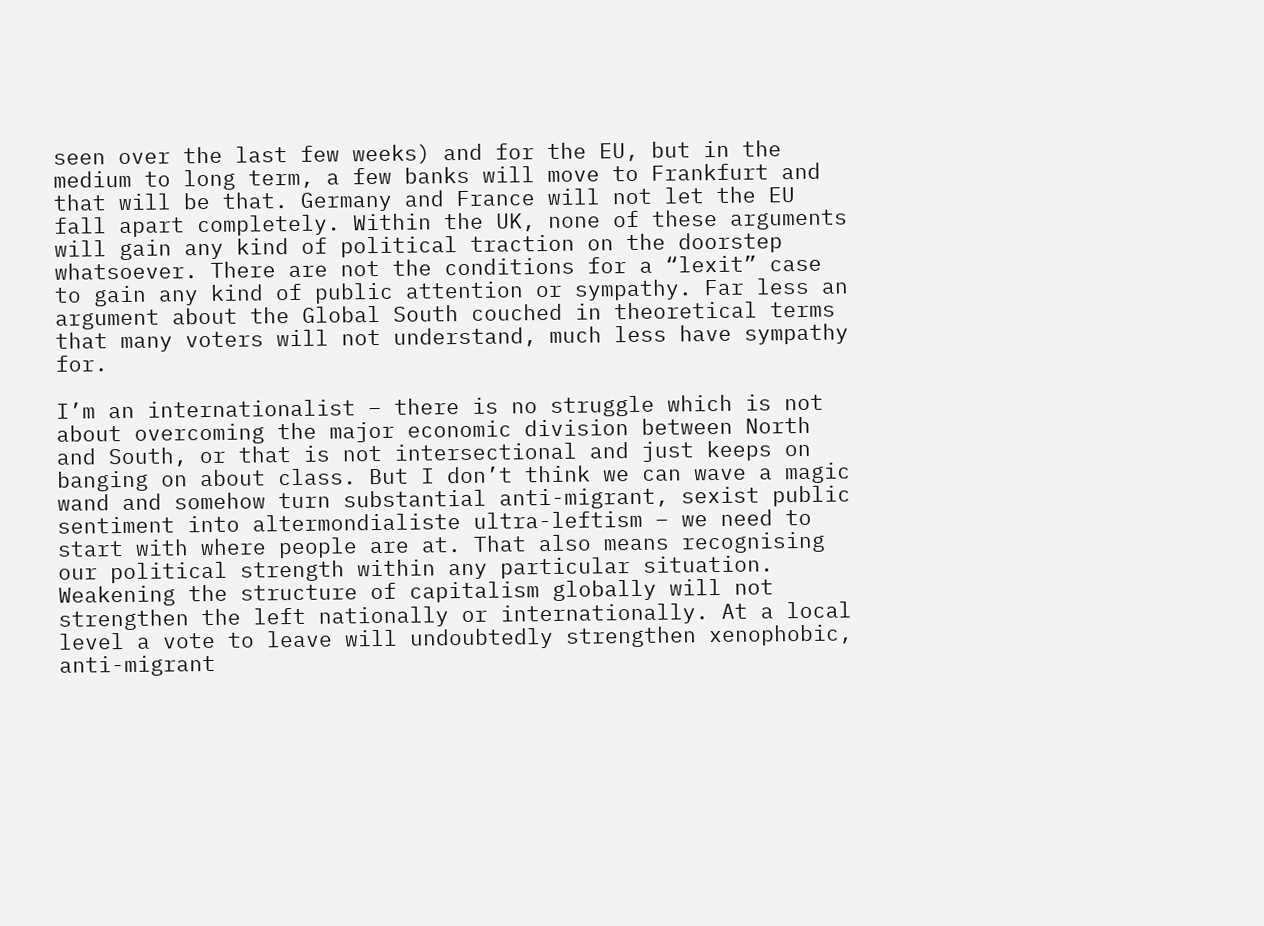seen over the last few weeks) and for the EU, but in the medium to long term, a few banks will move to Frankfurt and that will be that. Germany and France will not let the EU fall apart completely. Within the UK, none of these arguments will gain any kind of political traction on the doorstep whatsoever. There are not the conditions for a “lexit” case to gain any kind of public attention or sympathy. Far less an argument about the Global South couched in theoretical terms that many voters will not understand, much less have sympathy for.

I’m an internationalist – there is no struggle which is not about overcoming the major economic division between North and South, or that is not intersectional and just keeps on banging on about class. But I don’t think we can wave a magic wand and somehow turn substantial anti-migrant, sexist public sentiment into altermondialiste ultra-leftism – we need to start with where people are at. That also means recognising our political strength within any particular situation. Weakening the structure of capitalism globally will not strengthen the left nationally or internationally. At a local level a vote to leave will undoubtedly strengthen xenophobic, anti-migrant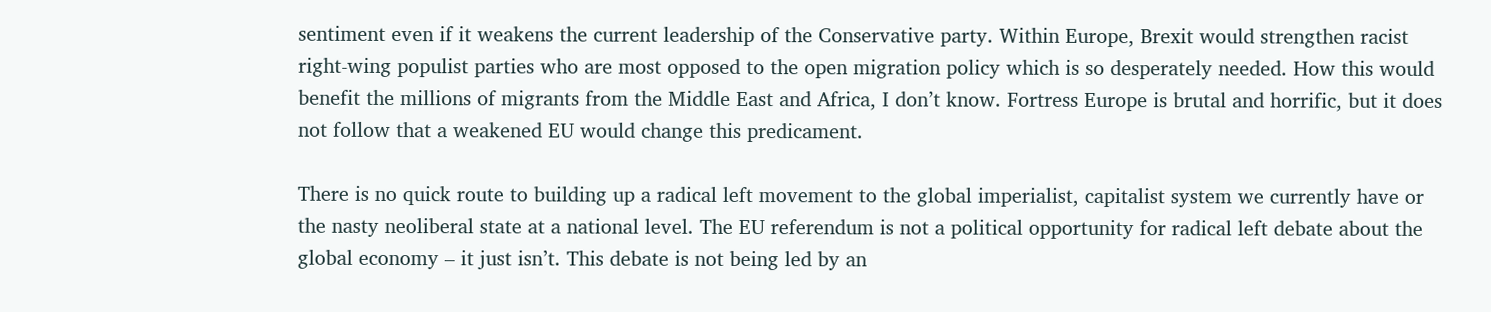sentiment even if it weakens the current leadership of the Conservative party. Within Europe, Brexit would strengthen racist right-wing populist parties who are most opposed to the open migration policy which is so desperately needed. How this would benefit the millions of migrants from the Middle East and Africa, I don’t know. Fortress Europe is brutal and horrific, but it does not follow that a weakened EU would change this predicament.

There is no quick route to building up a radical left movement to the global imperialist, capitalist system we currently have or the nasty neoliberal state at a national level. The EU referendum is not a political opportunity for radical left debate about the global economy – it just isn’t. This debate is not being led by an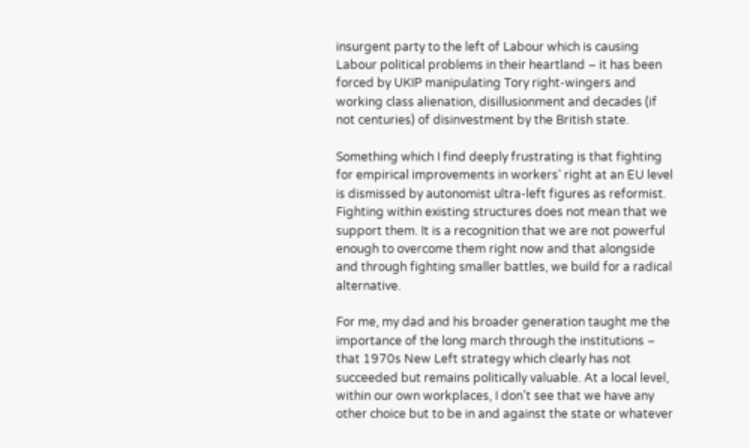insurgent party to the left of Labour which is causing Labour political problems in their heartland – it has been forced by UKIP manipulating Tory right-wingers and working class alienation, disillusionment and decades (if not centuries) of disinvestment by the British state.

Something which I find deeply frustrating is that fighting for empirical improvements in workers’ right at an EU level is dismissed by autonomist ultra-left figures as reformist. Fighting within existing structures does not mean that we support them. It is a recognition that we are not powerful enough to overcome them right now and that alongside and through fighting smaller battles, we build for a radical alternative.

For me, my dad and his broader generation taught me the importance of the long march through the institutions – that 1970s New Left strategy which clearly has not succeeded but remains politically valuable. At a local level, within our own workplaces, I don’t see that we have any other choice but to be in and against the state or whatever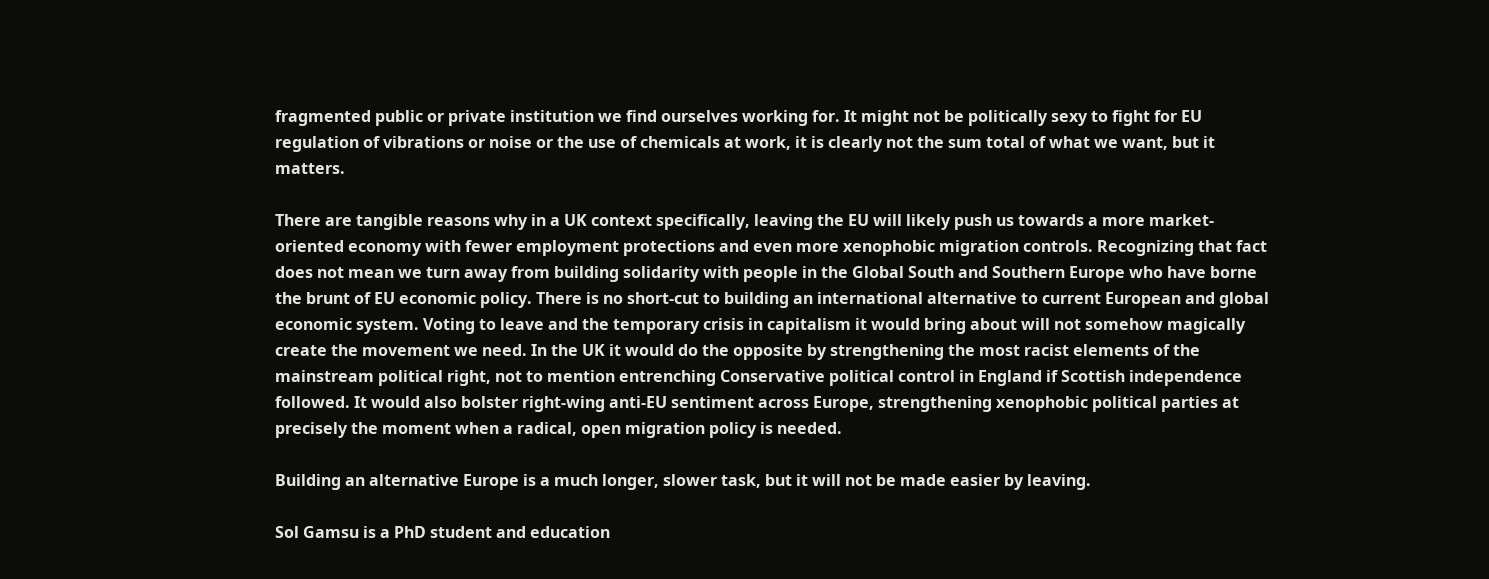fragmented public or private institution we find ourselves working for. It might not be politically sexy to fight for EU regulation of vibrations or noise or the use of chemicals at work, it is clearly not the sum total of what we want, but it matters.

There are tangible reasons why in a UK context specifically, leaving the EU will likely push us towards a more market-oriented economy with fewer employment protections and even more xenophobic migration controls. Recognizing that fact does not mean we turn away from building solidarity with people in the Global South and Southern Europe who have borne the brunt of EU economic policy. There is no short-cut to building an international alternative to current European and global economic system. Voting to leave and the temporary crisis in capitalism it would bring about will not somehow magically create the movement we need. In the UK it would do the opposite by strengthening the most racist elements of the mainstream political right, not to mention entrenching Conservative political control in England if Scottish independence followed. It would also bolster right-wing anti-EU sentiment across Europe, strengthening xenophobic political parties at precisely the moment when a radical, open migration policy is needed.

Building an alternative Europe is a much longer, slower task, but it will not be made easier by leaving.

Sol Gamsu is a PhD student and education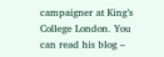campaigner at King’s College London. You can read his blog –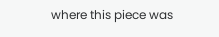where this piece was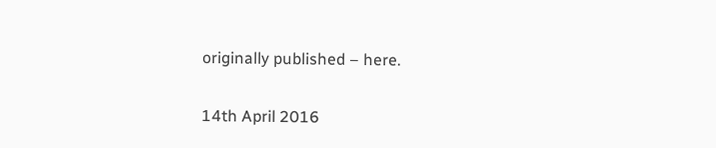originally published – here.

14th April 2016